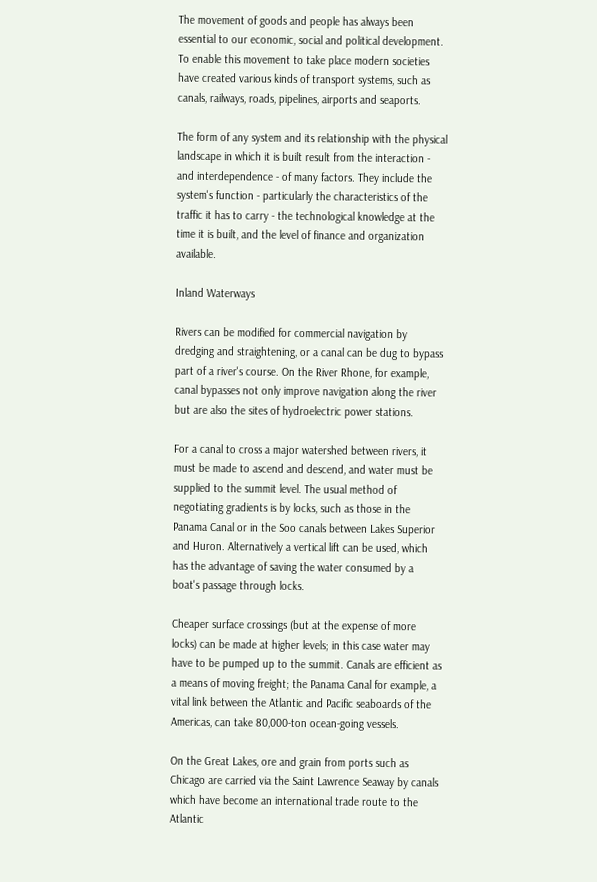The movement of goods and people has always been essential to our economic, social and political development. To enable this movement to take place modern societies have created various kinds of transport systems, such as canals, railways, roads, pipelines, airports and seaports.

The form of any system and its relationship with the physical landscape in which it is built result from the interaction - and interdependence - of many factors. They include the system's function - particularly the characteristics of the traffic it has to carry - the technological knowledge at the time it is built, and the level of finance and organization available.

Inland Waterways

Rivers can be modified for commercial navigation by dredging and straightening, or a canal can be dug to bypass part of a river's course. On the River Rhone, for example, canal bypasses not only improve navigation along the river but are also the sites of hydroelectric power stations.

For a canal to cross a major watershed between rivers, it must be made to ascend and descend, and water must be supplied to the summit level. The usual method of negotiating gradients is by locks, such as those in the Panama Canal or in the Soo canals between Lakes Superior and Huron. Alternatively a vertical lift can be used, which has the advantage of saving the water consumed by a boat's passage through locks.

Cheaper surface crossings (but at the expense of more locks) can be made at higher levels; in this case water may have to be pumped up to the summit. Canals are efficient as a means of moving freight; the Panama Canal for example, a vital link between the Atlantic and Pacific seaboards of the Americas, can take 80,000-ton ocean-going vessels.

On the Great Lakes, ore and grain from ports such as Chicago are carried via the Saint Lawrence Seaway by canals which have become an international trade route to the Atlantic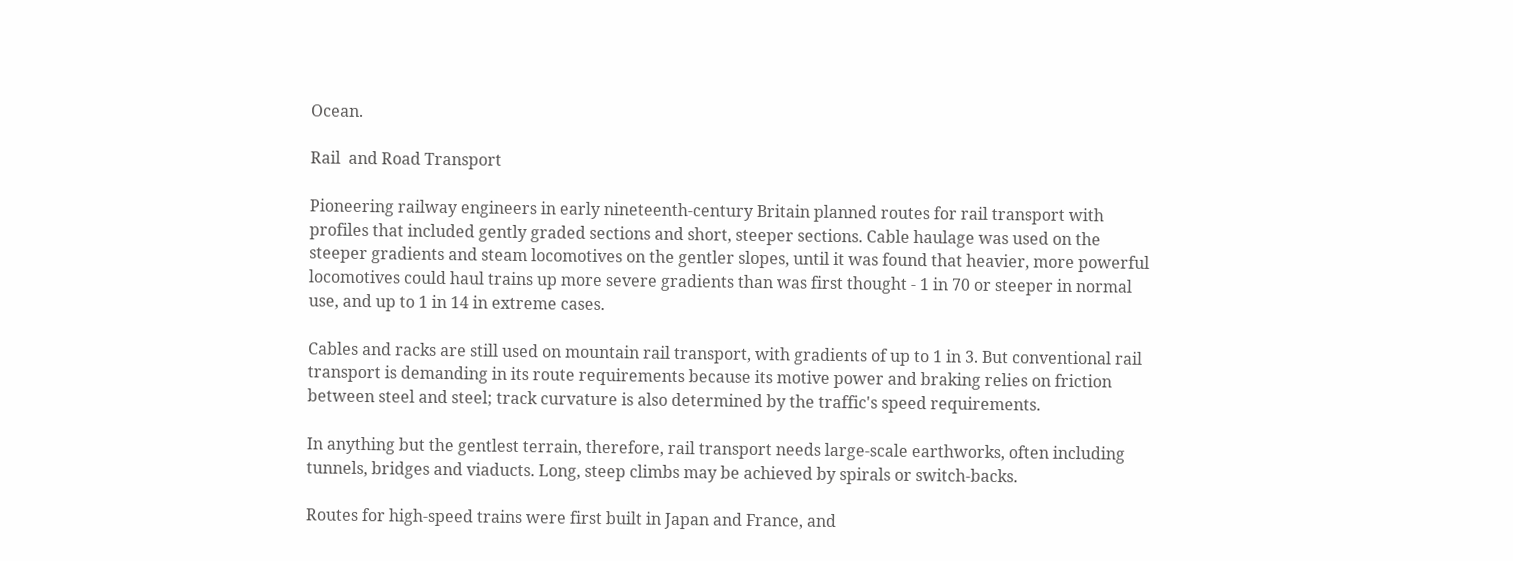Ocean.

Rail  and Road Transport

Pioneering railway engineers in early nineteenth-century Britain planned routes for rail transport with profiles that included gently graded sections and short, steeper sections. Cable haulage was used on the steeper gradients and steam locomotives on the gentler slopes, until it was found that heavier, more powerful locomotives could haul trains up more severe gradients than was first thought - 1 in 70 or steeper in normal use, and up to 1 in 14 in extreme cases.

Cables and racks are still used on mountain rail transport, with gradients of up to 1 in 3. But conventional rail transport is demanding in its route requirements because its motive power and braking relies on friction between steel and steel; track curvature is also determined by the traffic's speed requirements.

In anything but the gentlest terrain, therefore, rail transport needs large-scale earthworks, often including tunnels, bridges and viaducts. Long, steep climbs may be achieved by spirals or switch-backs.

Routes for high-speed trains were first built in Japan and France, and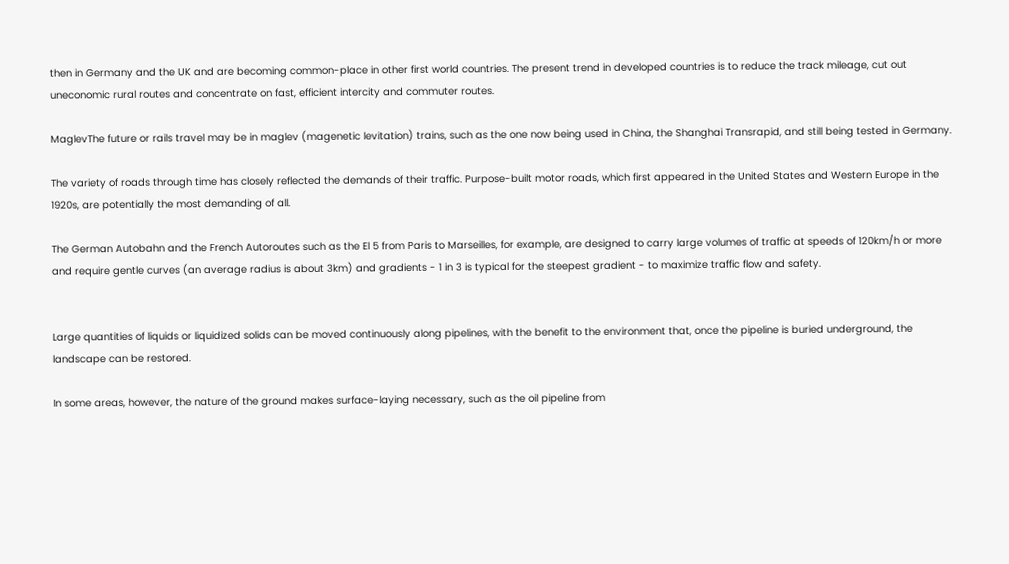then in Germany and the UK and are becoming common-place in other first world countries. The present trend in developed countries is to reduce the track mileage, cut out uneconomic rural routes and concentrate on fast, efficient intercity and commuter routes.

MaglevThe future or rails travel may be in maglev (magenetic levitation) trains, such as the one now being used in China, the Shanghai Transrapid, and still being tested in Germany.

The variety of roads through time has closely reflected the demands of their traffic. Purpose-built motor roads, which first appeared in the United States and Western Europe in the 1920s, are potentially the most demanding of all.

The German Autobahn and the French Autoroutes such as the El 5 from Paris to Marseilles, for example, are designed to carry large volumes of traffic at speeds of 120km/h or more and require gentle curves (an average radius is about 3km) and gradients - 1 in 3 is typical for the steepest gradient - to maximize traffic flow and safety.


Large quantities of liquids or liquidized solids can be moved continuously along pipelines, with the benefit to the environment that, once the pipeline is buried underground, the landscape can be restored.

In some areas, however, the nature of the ground makes surface-laying necessary, such as the oil pipeline from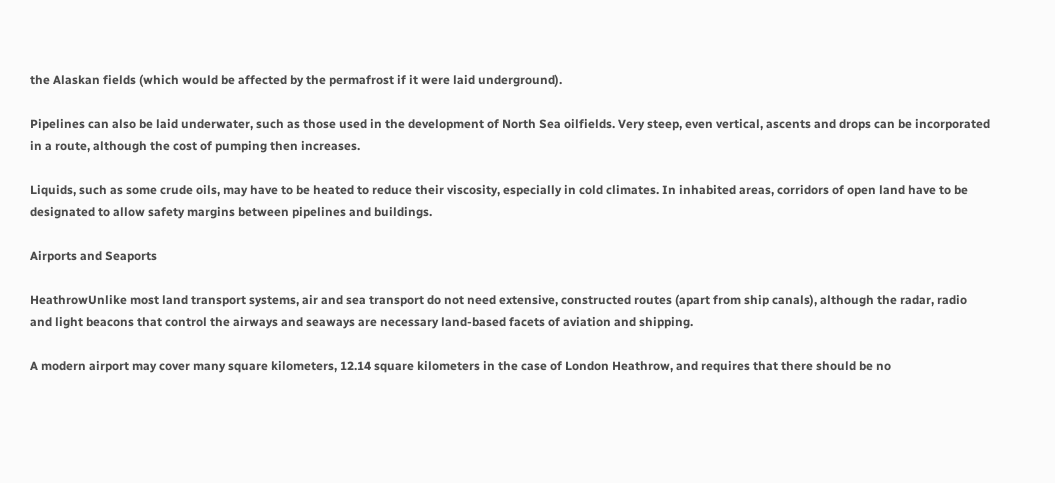the Alaskan fields (which would be affected by the permafrost if it were laid underground).

Pipelines can also be laid underwater, such as those used in the development of North Sea oilfields. Very steep, even vertical, ascents and drops can be incorporated in a route, although the cost of pumping then increases.

Liquids, such as some crude oils, may have to be heated to reduce their viscosity, especially in cold climates. In inhabited areas, corridors of open land have to be designated to allow safety margins between pipelines and buildings.

Airports and Seaports

HeathrowUnlike most land transport systems, air and sea transport do not need extensive, constructed routes (apart from ship canals), although the radar, radio and light beacons that control the airways and seaways are necessary land-based facets of aviation and shipping.

A modern airport may cover many square kilometers, 12.14 square kilometers in the case of London Heathrow, and requires that there should be no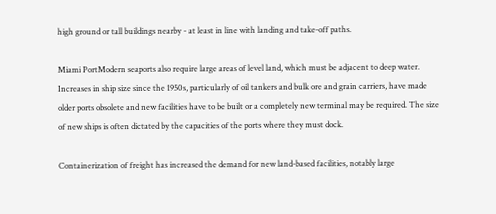high ground or tall buildings nearby - at least in line with landing and take-off paths.

Miami PortModern seaports also require large areas of level land, which must be adjacent to deep water. Increases in ship size since the 1950s, particularly of oil tankers and bulk ore and grain carriers, have made older ports obsolete and new facilities have to be built or a completely new terminal may be required. The size of new ships is often dictated by the capacities of the ports where they must dock.

Containerization of freight has increased the demand for new land-based facilities, notably large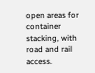open areas for container stacking, with road and rail access.